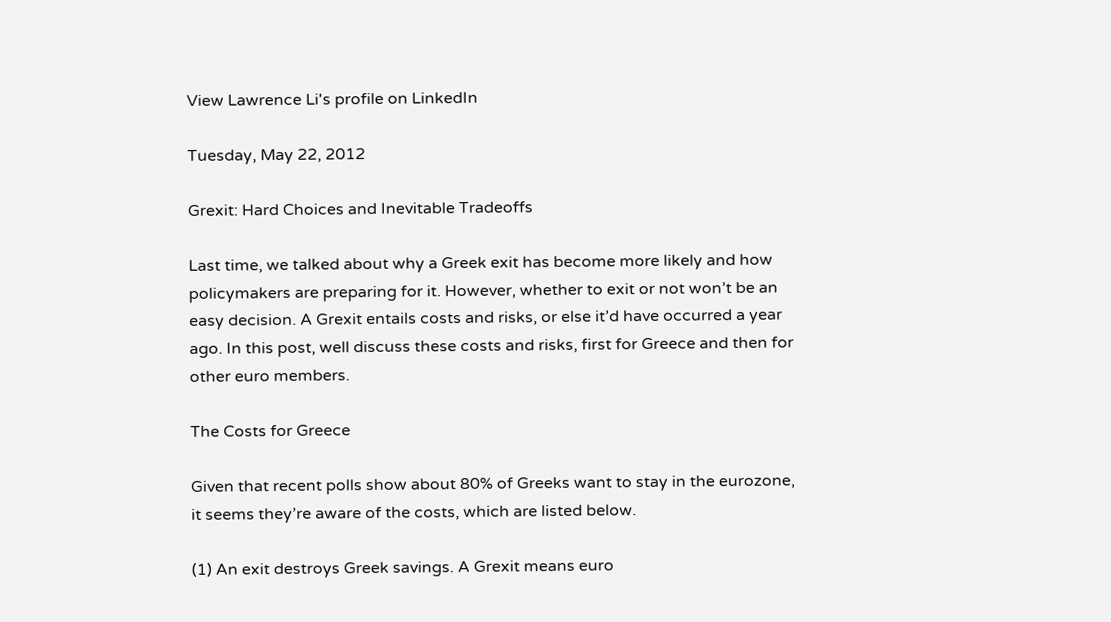View Lawrence Li's profile on LinkedIn

Tuesday, May 22, 2012

Grexit: Hard Choices and Inevitable Tradeoffs

Last time, we talked about why a Greek exit has become more likely and how policymakers are preparing for it. However, whether to exit or not won’t be an easy decision. A Grexit entails costs and risks, or else it’d have occurred a year ago. In this post, well discuss these costs and risks, first for Greece and then for other euro members.

The Costs for Greece

Given that recent polls show about 80% of Greeks want to stay in the eurozone, it seems they’re aware of the costs, which are listed below.

(1) An exit destroys Greek savings. A Grexit means euro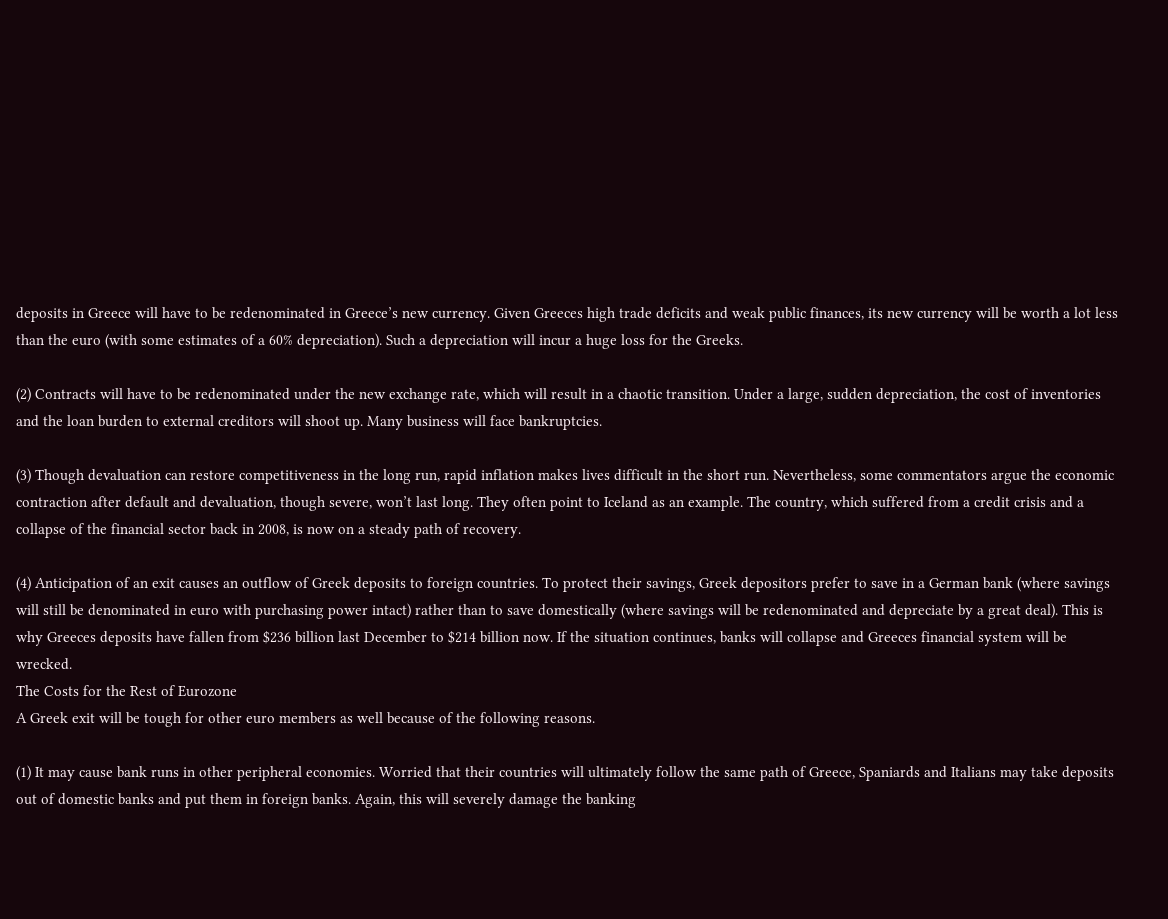deposits in Greece will have to be redenominated in Greece’s new currency. Given Greeces high trade deficits and weak public finances, its new currency will be worth a lot less than the euro (with some estimates of a 60% depreciation). Such a depreciation will incur a huge loss for the Greeks.

(2) Contracts will have to be redenominated under the new exchange rate, which will result in a chaotic transition. Under a large, sudden depreciation, the cost of inventories and the loan burden to external creditors will shoot up. Many business will face bankruptcies.

(3) Though devaluation can restore competitiveness in the long run, rapid inflation makes lives difficult in the short run. Nevertheless, some commentators argue the economic contraction after default and devaluation, though severe, won’t last long. They often point to Iceland as an example. The country, which suffered from a credit crisis and a collapse of the financial sector back in 2008, is now on a steady path of recovery.

(4) Anticipation of an exit causes an outflow of Greek deposits to foreign countries. To protect their savings, Greek depositors prefer to save in a German bank (where savings will still be denominated in euro with purchasing power intact) rather than to save domestically (where savings will be redenominated and depreciate by a great deal). This is why Greeces deposits have fallen from $236 billion last December to $214 billion now. If the situation continues, banks will collapse and Greeces financial system will be wrecked.
The Costs for the Rest of Eurozone
A Greek exit will be tough for other euro members as well because of the following reasons.

(1) It may cause bank runs in other peripheral economies. Worried that their countries will ultimately follow the same path of Greece, Spaniards and Italians may take deposits out of domestic banks and put them in foreign banks. Again, this will severely damage the banking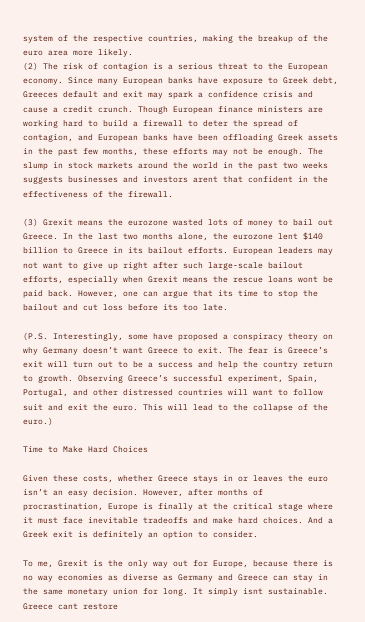system of the respective countries, making the breakup of the euro area more likely.
(2) The risk of contagion is a serious threat to the European economy. Since many European banks have exposure to Greek debt, Greeces default and exit may spark a confidence crisis and cause a credit crunch. Though European finance ministers are working hard to build a firewall to deter the spread of contagion, and European banks have been offloading Greek assets in the past few months, these efforts may not be enough. The slump in stock markets around the world in the past two weeks suggests businesses and investors arent that confident in the effectiveness of the firewall.

(3) Grexit means the eurozone wasted lots of money to bail out Greece. In the last two months alone, the eurozone lent $140 billion to Greece in its bailout efforts. European leaders may not want to give up right after such large-scale bailout efforts, especially when Grexit means the rescue loans wont be paid back. However, one can argue that its time to stop the bailout and cut loss before its too late.

(P.S. Interestingly, some have proposed a conspiracy theory on why Germany doesn’t want Greece to exit. The fear is Greece’s exit will turn out to be a success and help the country return to growth. Observing Greece’s successful experiment, Spain, Portugal, and other distressed countries will want to follow suit and exit the euro. This will lead to the collapse of the euro.)

Time to Make Hard Choices

Given these costs, whether Greece stays in or leaves the euro isn’t an easy decision. However, after months of procrastination, Europe is finally at the critical stage where it must face inevitable tradeoffs and make hard choices. And a Greek exit is definitely an option to consider.

To me, Grexit is the only way out for Europe, because there is no way economies as diverse as Germany and Greece can stay in the same monetary union for long. It simply isnt sustainable. Greece cant restore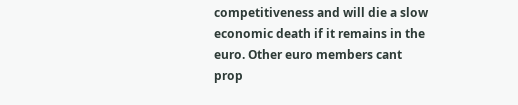competitiveness and will die a slow economic death if it remains in the euro. Other euro members cant prop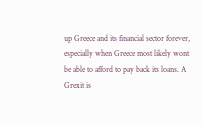up Greece and its financial sector forever, especially when Greece most likely wont be able to afford to pay back its loans. A Grexit is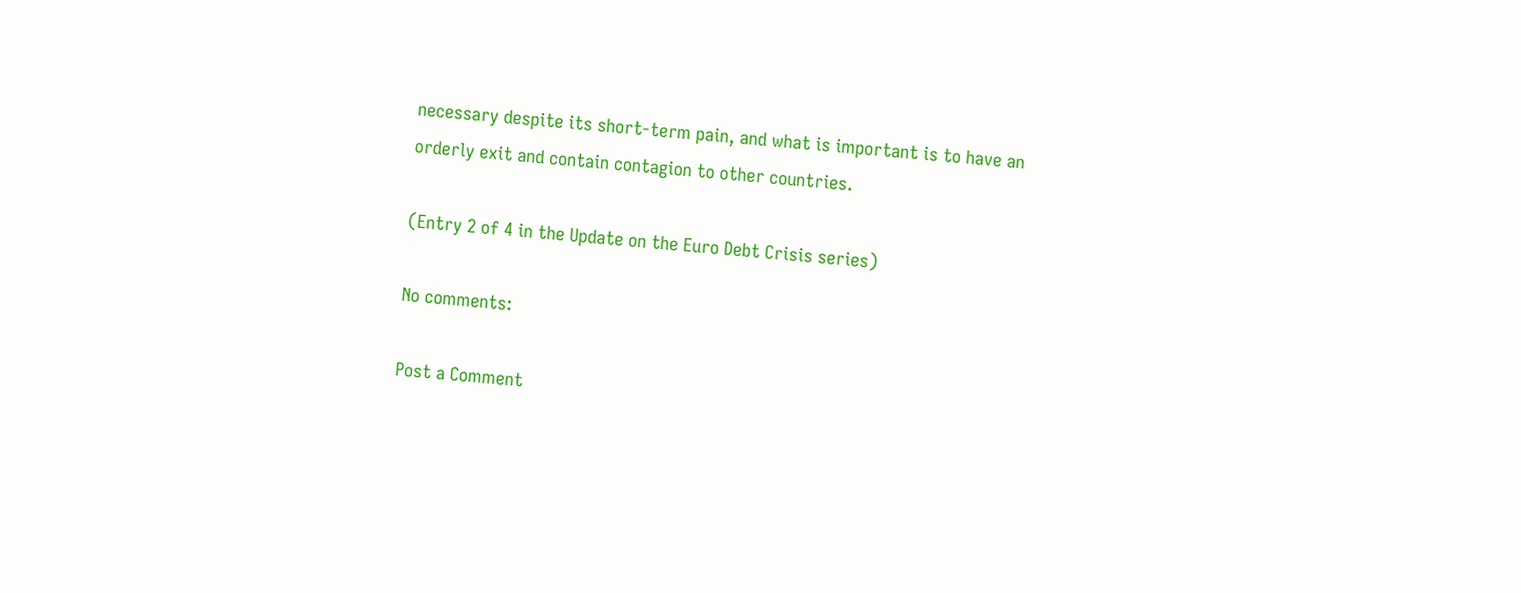necessary despite its short-term pain, and what is important is to have an orderly exit and contain contagion to other countries.

(Entry 2 of 4 in the Update on the Euro Debt Crisis series)

No comments:

Post a Comment